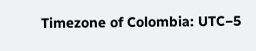Timezone of Colombia: UTC−5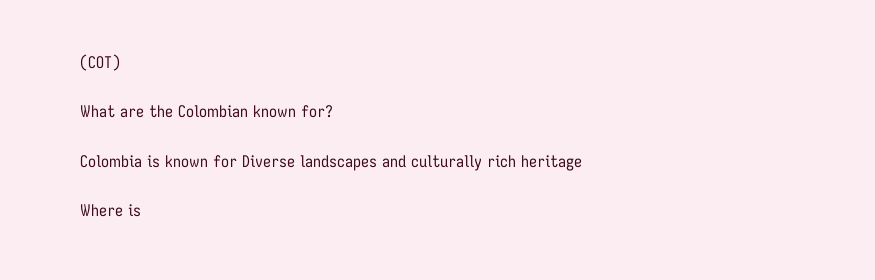(COT)

What are the Colombian known for?

Colombia is known for Diverse landscapes and culturally rich heritage

Where is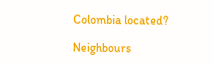Colombia located?

Neighbours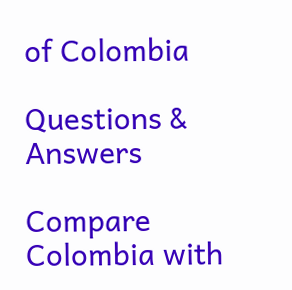of Colombia

Questions & Answers

Compare Colombia with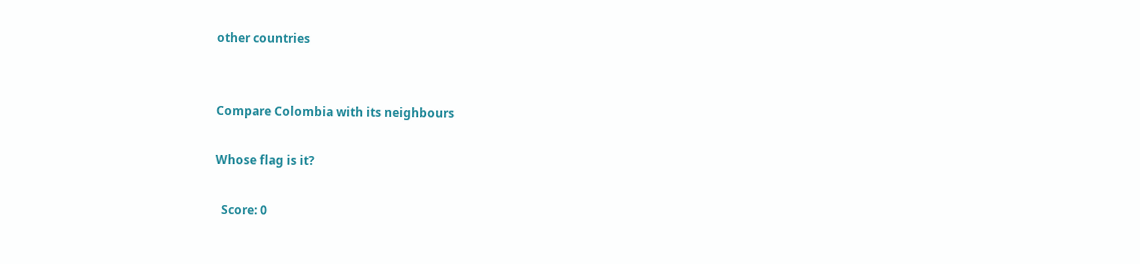other countries


Compare Colombia with its neighbours

Whose flag is it?

  Score: 0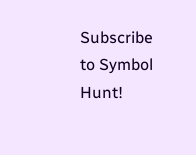Subscribe to Symbol Hunt!